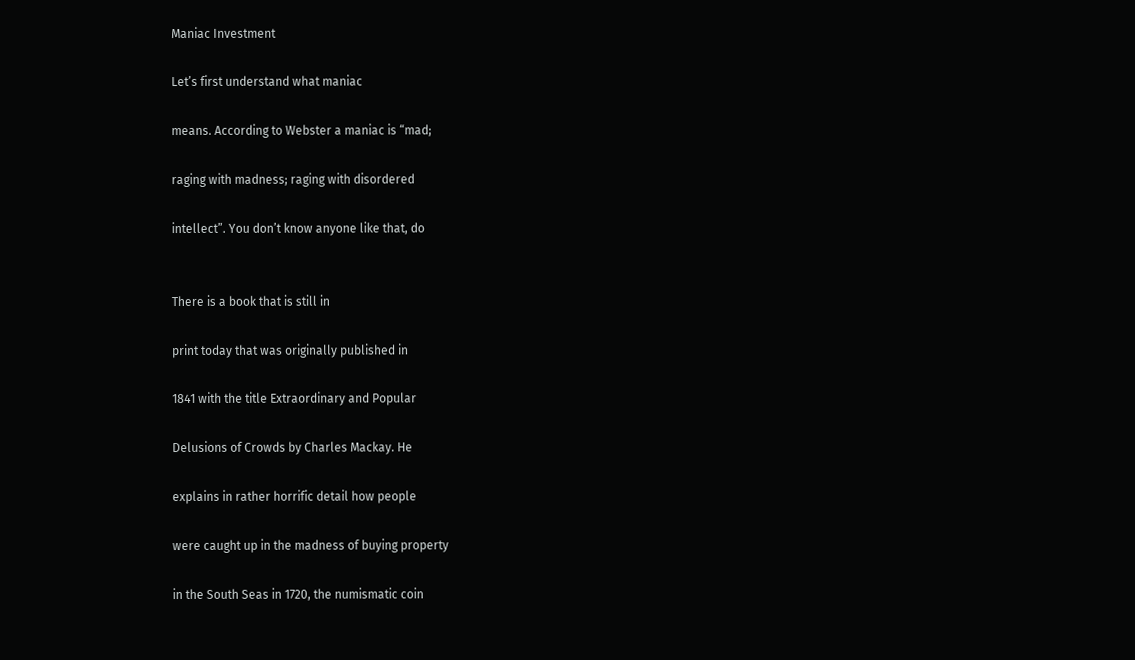Maniac Investment

Let’s first understand what maniac

means. According to Webster a maniac is “mad;

raging with madness; raging with disordered

intellect”. You don’t know anyone like that, do


There is a book that is still in

print today that was originally published in

1841 with the title Extraordinary and Popular

Delusions of Crowds by Charles Mackay. He

explains in rather horrific detail how people

were caught up in the madness of buying property

in the South Seas in 1720, the numismatic coin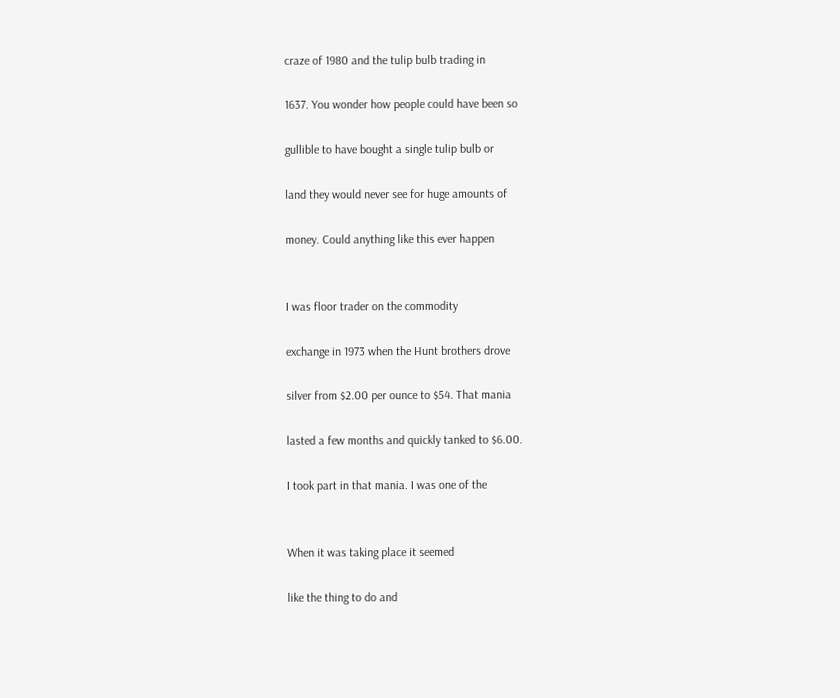craze of 1980 and the tulip bulb trading in

1637. You wonder how people could have been so

gullible to have bought a single tulip bulb or

land they would never see for huge amounts of

money. Could anything like this ever happen


I was floor trader on the commodity

exchange in 1973 when the Hunt brothers drove

silver from $2.00 per ounce to $54. That mania

lasted a few months and quickly tanked to $6.00.

I took part in that mania. I was one of the


When it was taking place it seemed

like the thing to do and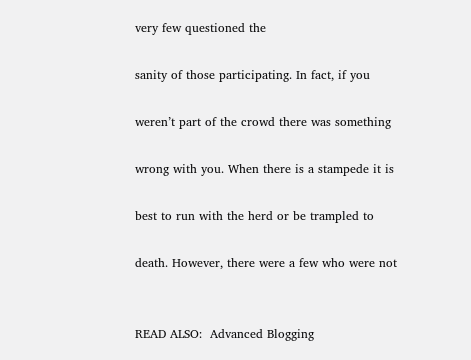very few questioned the

sanity of those participating. In fact, if you

weren’t part of the crowd there was something

wrong with you. When there is a stampede it is

best to run with the herd or be trampled to

death. However, there were a few who were not


READ ALSO:  Advanced Blogging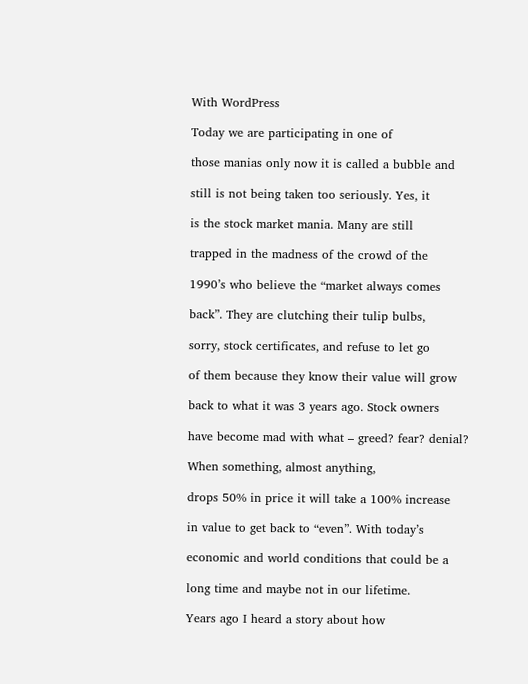With WordPress

Today we are participating in one of

those manias only now it is called a bubble and

still is not being taken too seriously. Yes, it

is the stock market mania. Many are still

trapped in the madness of the crowd of the

1990’s who believe the “market always comes

back”. They are clutching their tulip bulbs,

sorry, stock certificates, and refuse to let go

of them because they know their value will grow

back to what it was 3 years ago. Stock owners

have become mad with what – greed? fear? denial?

When something, almost anything,

drops 50% in price it will take a 100% increase

in value to get back to “even”. With today’s

economic and world conditions that could be a

long time and maybe not in our lifetime.

Years ago I heard a story about how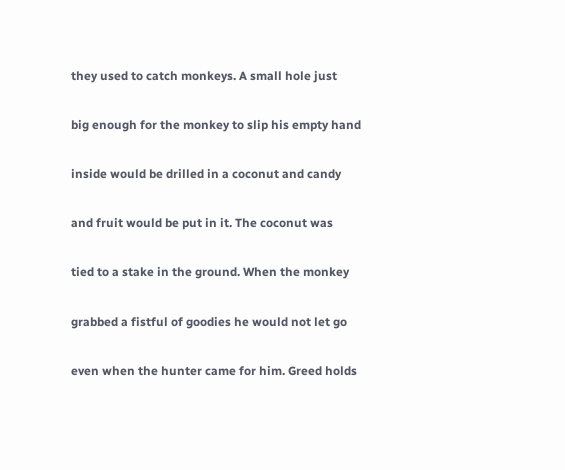they used to catch monkeys. A small hole just

big enough for the monkey to slip his empty hand

inside would be drilled in a coconut and candy

and fruit would be put in it. The coconut was

tied to a stake in the ground. When the monkey

grabbed a fistful of goodies he would not let go

even when the hunter came for him. Greed holds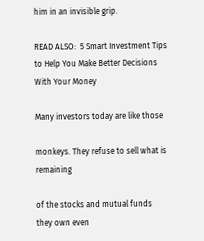him in an invisible grip.

READ ALSO:  5 Smart Investment Tips to Help You Make Better Decisions With Your Money

Many investors today are like those

monkeys. They refuse to sell what is remaining

of the stocks and mutual funds they own even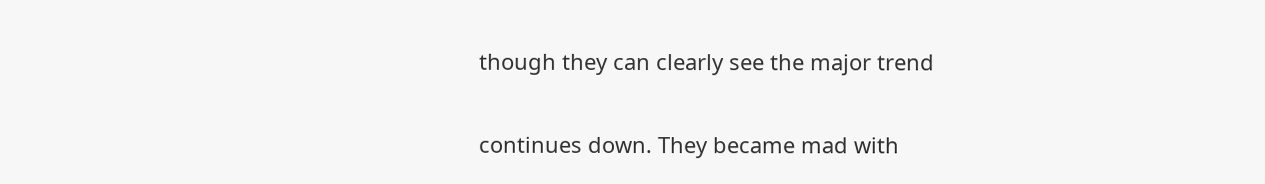though they can clearly see the major trend

continues down. They became mad with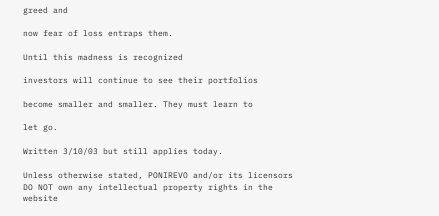greed and

now fear of loss entraps them.

Until this madness is recognized

investors will continue to see their portfolios

become smaller and smaller. They must learn to

let go.

Written 3/10/03 but still applies today.

Unless otherwise stated, PONIREVO and/or its licensors DO NOT own any intellectual property rights in the website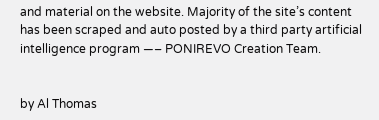and material on the website. Majority of the site’s content has been scraped and auto posted by a third party artificial intelligence program —– PONIREVO Creation Team.


by Al Thomas